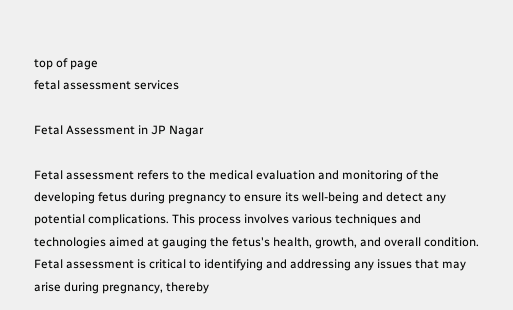top of page
fetal assessment services

Fetal Assessment in JP Nagar

Fetal assessment refers to the medical evaluation and monitoring of the developing fetus during pregnancy to ensure its well-being and detect any potential complications. This process involves various techniques and technologies aimed at gauging the fetus's health, growth, and overall condition. Fetal assessment is critical to identifying and addressing any issues that may arise during pregnancy, thereby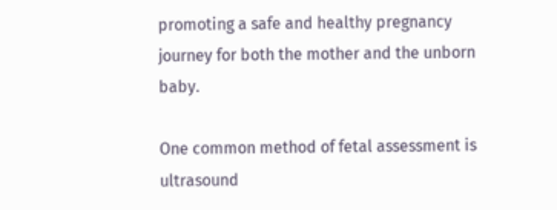promoting a safe and healthy pregnancy journey for both the mother and the unborn baby.

One common method of fetal assessment is ultrasound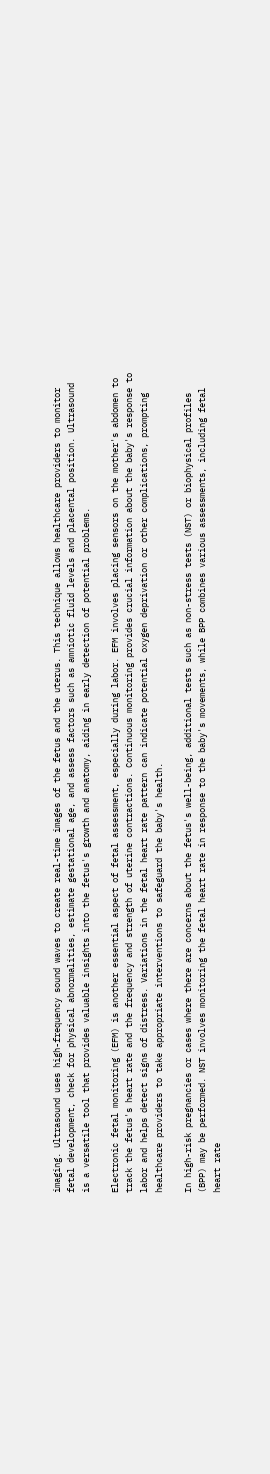imaging. Ultrasound uses high-frequency sound waves to create real-time images of the fetus and the uterus. This technique allows healthcare providers to monitor fetal development, check for physical abnormalities, estimate gestational age, and assess factors such as amniotic fluid levels and placental position. Ultrasound is a versatile tool that provides valuable insights into the fetus's growth and anatomy, aiding in early detection of potential problems.

Electronic fetal monitoring (EFM) is another essential aspect of fetal assessment, especially during labor. EFM involves placing sensors on the mother's abdomen to track the fetus's heart rate and the frequency and strength of uterine contractions. Continuous monitoring provides crucial information about the baby's response to labor and helps detect signs of distress. Variations in the fetal heart rate pattern can indicate potential oxygen deprivation or other complications, prompting healthcare providers to take appropriate interventions to safeguard the baby's health.

In high-risk pregnancies or cases where there are concerns about the fetus's well-being, additional tests such as non-stress tests (NST) or biophysical profiles (BPP) may be performed. NST involves monitoring the fetal heart rate in response to the baby's movements, while BPP combines various assessments, including fetal heart rate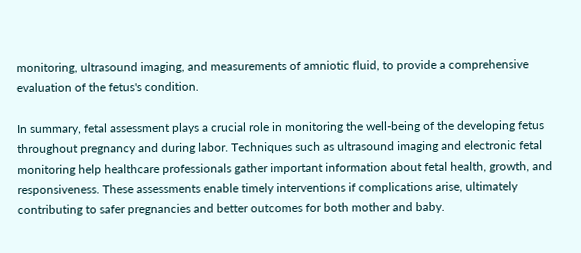monitoring, ultrasound imaging, and measurements of amniotic fluid, to provide a comprehensive evaluation of the fetus's condition.

In summary, fetal assessment plays a crucial role in monitoring the well-being of the developing fetus throughout pregnancy and during labor. Techniques such as ultrasound imaging and electronic fetal monitoring help healthcare professionals gather important information about fetal health, growth, and responsiveness. These assessments enable timely interventions if complications arise, ultimately contributing to safer pregnancies and better outcomes for both mother and baby.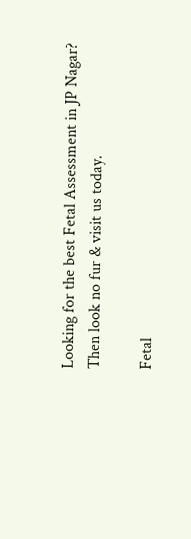Looking for the best Fetal Assessment in JP Nagar? Then look no fur & visit us today.

Fetal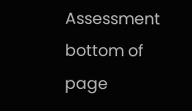Assessment
bottom of page